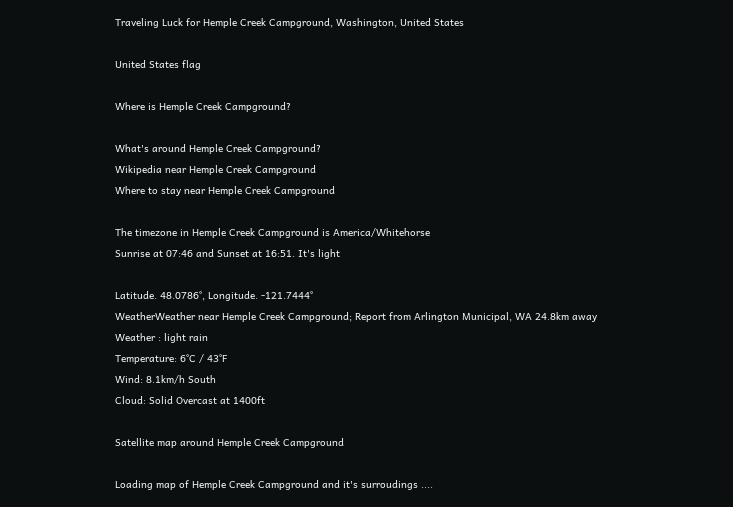Traveling Luck for Hemple Creek Campground, Washington, United States

United States flag

Where is Hemple Creek Campground?

What's around Hemple Creek Campground?
Wikipedia near Hemple Creek Campground
Where to stay near Hemple Creek Campground

The timezone in Hemple Creek Campground is America/Whitehorse
Sunrise at 07:46 and Sunset at 16:51. It's light

Latitude. 48.0786°, Longitude. -121.7444°
WeatherWeather near Hemple Creek Campground; Report from Arlington Municipal, WA 24.8km away
Weather : light rain
Temperature: 6°C / 43°F
Wind: 8.1km/h South
Cloud: Solid Overcast at 1400ft

Satellite map around Hemple Creek Campground

Loading map of Hemple Creek Campground and it's surroudings ....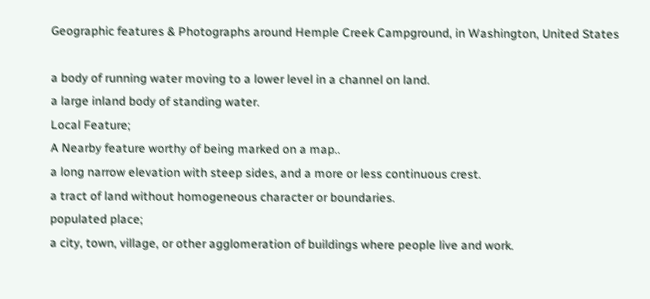Geographic features & Photographs around Hemple Creek Campground, in Washington, United States

a body of running water moving to a lower level in a channel on land.
a large inland body of standing water.
Local Feature;
A Nearby feature worthy of being marked on a map..
a long narrow elevation with steep sides, and a more or less continuous crest.
a tract of land without homogeneous character or boundaries.
populated place;
a city, town, village, or other agglomeration of buildings where people live and work.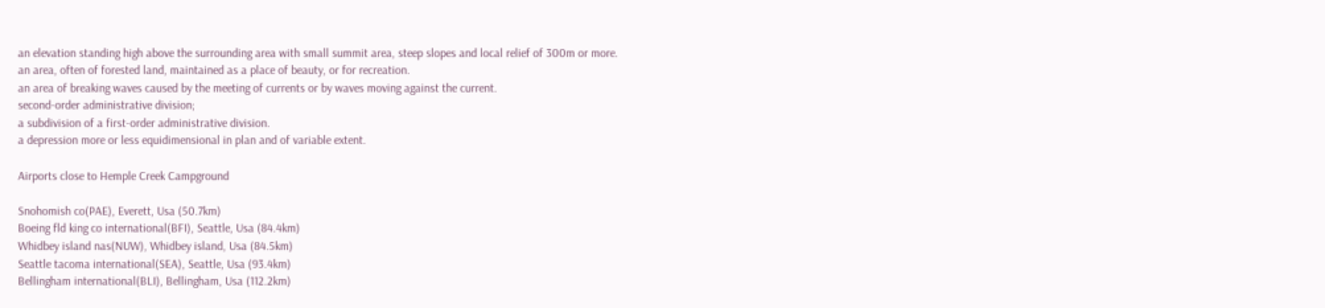an elevation standing high above the surrounding area with small summit area, steep slopes and local relief of 300m or more.
an area, often of forested land, maintained as a place of beauty, or for recreation.
an area of breaking waves caused by the meeting of currents or by waves moving against the current.
second-order administrative division;
a subdivision of a first-order administrative division.
a depression more or less equidimensional in plan and of variable extent.

Airports close to Hemple Creek Campground

Snohomish co(PAE), Everett, Usa (50.7km)
Boeing fld king co international(BFI), Seattle, Usa (84.4km)
Whidbey island nas(NUW), Whidbey island, Usa (84.5km)
Seattle tacoma international(SEA), Seattle, Usa (93.4km)
Bellingham international(BLI), Bellingham, Usa (112.2km)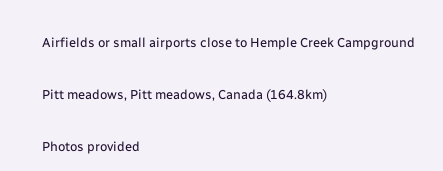Airfields or small airports close to Hemple Creek Campground

Pitt meadows, Pitt meadows, Canada (164.8km)

Photos provided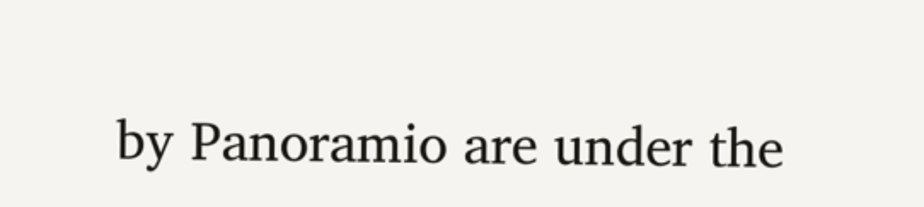by Panoramio are under the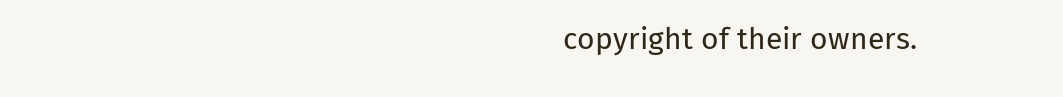copyright of their owners.